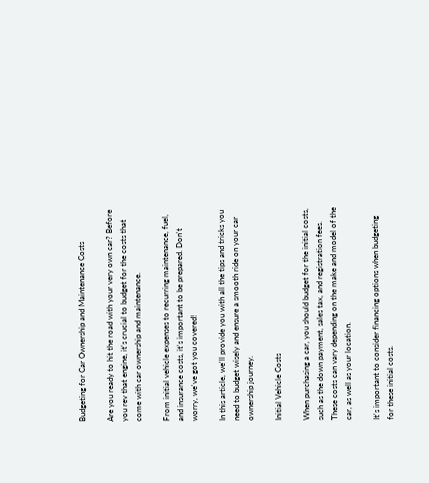Budgeting for Car Ownership and Maintenance Costs

Are you ready to hit the road with your very own car? Before you rev that engine, it's crucial to budget for the costs that come with car ownership and maintenance.

From initial vehicle expenses to recurring maintenance, fuel, and insurance costs, it's important to be prepared. Don't worry, we've got you covered!

In this article, we'll provide you with all the tips and tricks you need to budget wisely and ensure a smooth ride on your car ownership journey.

Initial Vehicle Costs

When purchasing a car, you should budget for the initial costs, such as the down payment, sales tax, and registration fees. These costs can vary depending on the make and model of the car, as well as your location.

It's important to consider financing options when budgeting for these initial costs.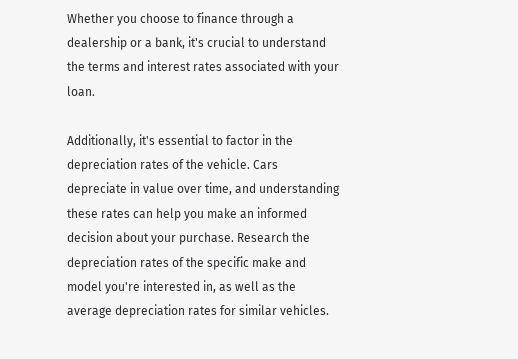Whether you choose to finance through a dealership or a bank, it's crucial to understand the terms and interest rates associated with your loan.

Additionally, it's essential to factor in the depreciation rates of the vehicle. Cars depreciate in value over time, and understanding these rates can help you make an informed decision about your purchase. Research the depreciation rates of the specific make and model you're interested in, as well as the average depreciation rates for similar vehicles.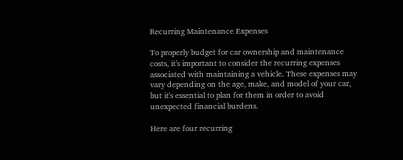Recurring Maintenance Expenses

To properly budget for car ownership and maintenance costs, it's important to consider the recurring expenses associated with maintaining a vehicle. These expenses may vary depending on the age, make, and model of your car, but it's essential to plan for them in order to avoid unexpected financial burdens.

Here are four recurring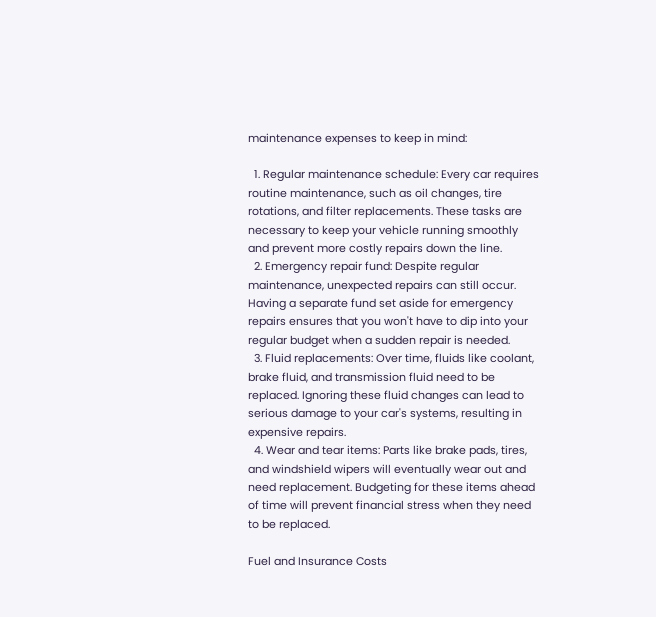maintenance expenses to keep in mind:

  1. Regular maintenance schedule: Every car requires routine maintenance, such as oil changes, tire rotations, and filter replacements. These tasks are necessary to keep your vehicle running smoothly and prevent more costly repairs down the line.
  2. Emergency repair fund: Despite regular maintenance, unexpected repairs can still occur. Having a separate fund set aside for emergency repairs ensures that you won't have to dip into your regular budget when a sudden repair is needed.
  3. Fluid replacements: Over time, fluids like coolant, brake fluid, and transmission fluid need to be replaced. Ignoring these fluid changes can lead to serious damage to your car's systems, resulting in expensive repairs.
  4. Wear and tear items: Parts like brake pads, tires, and windshield wipers will eventually wear out and need replacement. Budgeting for these items ahead of time will prevent financial stress when they need to be replaced.

Fuel and Insurance Costs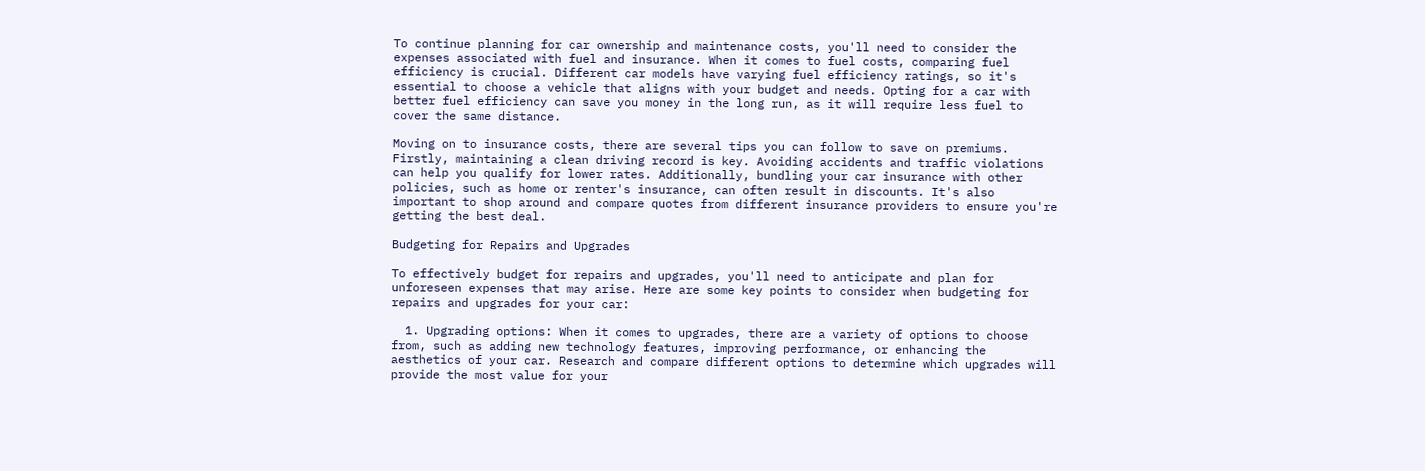To continue planning for car ownership and maintenance costs, you'll need to consider the expenses associated with fuel and insurance. When it comes to fuel costs, comparing fuel efficiency is crucial. Different car models have varying fuel efficiency ratings, so it's essential to choose a vehicle that aligns with your budget and needs. Opting for a car with better fuel efficiency can save you money in the long run, as it will require less fuel to cover the same distance.

Moving on to insurance costs, there are several tips you can follow to save on premiums. Firstly, maintaining a clean driving record is key. Avoiding accidents and traffic violations can help you qualify for lower rates. Additionally, bundling your car insurance with other policies, such as home or renter's insurance, can often result in discounts. It's also important to shop around and compare quotes from different insurance providers to ensure you're getting the best deal.

Budgeting for Repairs and Upgrades

To effectively budget for repairs and upgrades, you'll need to anticipate and plan for unforeseen expenses that may arise. Here are some key points to consider when budgeting for repairs and upgrades for your car:

  1. Upgrading options: When it comes to upgrades, there are a variety of options to choose from, such as adding new technology features, improving performance, or enhancing the aesthetics of your car. Research and compare different options to determine which upgrades will provide the most value for your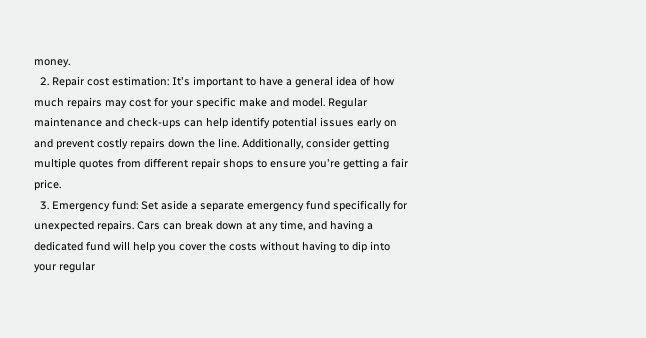money.
  2. Repair cost estimation: It's important to have a general idea of how much repairs may cost for your specific make and model. Regular maintenance and check-ups can help identify potential issues early on and prevent costly repairs down the line. Additionally, consider getting multiple quotes from different repair shops to ensure you're getting a fair price.
  3. Emergency fund: Set aside a separate emergency fund specifically for unexpected repairs. Cars can break down at any time, and having a dedicated fund will help you cover the costs without having to dip into your regular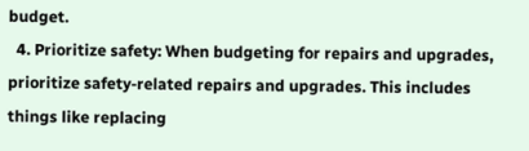budget.
  4. Prioritize safety: When budgeting for repairs and upgrades, prioritize safety-related repairs and upgrades. This includes things like replacing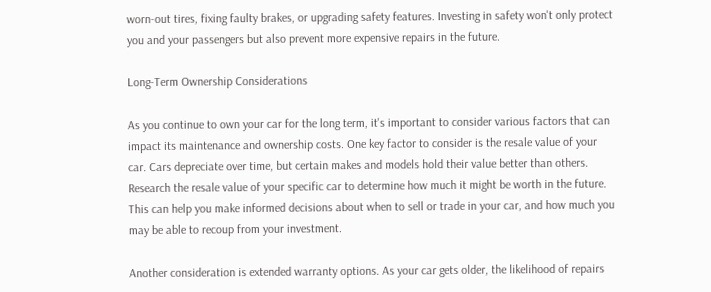worn-out tires, fixing faulty brakes, or upgrading safety features. Investing in safety won't only protect you and your passengers but also prevent more expensive repairs in the future.

Long-Term Ownership Considerations

As you continue to own your car for the long term, it's important to consider various factors that can impact its maintenance and ownership costs. One key factor to consider is the resale value of your car. Cars depreciate over time, but certain makes and models hold their value better than others. Research the resale value of your specific car to determine how much it might be worth in the future. This can help you make informed decisions about when to sell or trade in your car, and how much you may be able to recoup from your investment.

Another consideration is extended warranty options. As your car gets older, the likelihood of repairs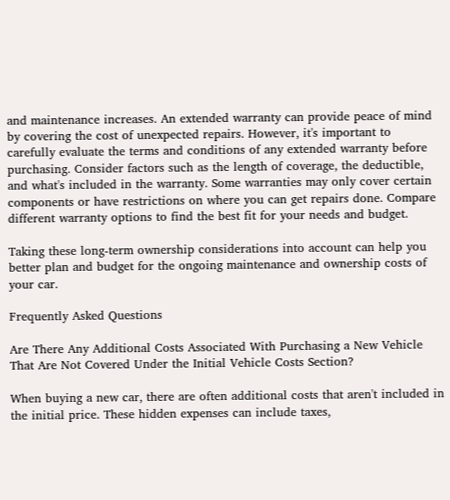and maintenance increases. An extended warranty can provide peace of mind by covering the cost of unexpected repairs. However, it's important to carefully evaluate the terms and conditions of any extended warranty before purchasing. Consider factors such as the length of coverage, the deductible, and what's included in the warranty. Some warranties may only cover certain components or have restrictions on where you can get repairs done. Compare different warranty options to find the best fit for your needs and budget.

Taking these long-term ownership considerations into account can help you better plan and budget for the ongoing maintenance and ownership costs of your car.

Frequently Asked Questions

Are There Any Additional Costs Associated With Purchasing a New Vehicle That Are Not Covered Under the Initial Vehicle Costs Section?

When buying a new car, there are often additional costs that aren't included in the initial price. These hidden expenses can include taxes,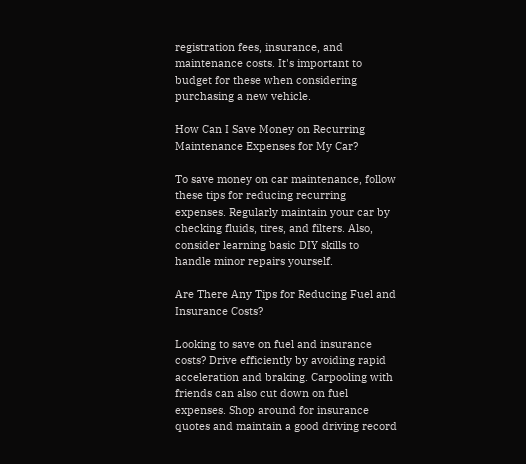registration fees, insurance, and maintenance costs. It's important to budget for these when considering purchasing a new vehicle.

How Can I Save Money on Recurring Maintenance Expenses for My Car?

To save money on car maintenance, follow these tips for reducing recurring expenses. Regularly maintain your car by checking fluids, tires, and filters. Also, consider learning basic DIY skills to handle minor repairs yourself.

Are There Any Tips for Reducing Fuel and Insurance Costs?

Looking to save on fuel and insurance costs? Drive efficiently by avoiding rapid acceleration and braking. Carpooling with friends can also cut down on fuel expenses. Shop around for insurance quotes and maintain a good driving record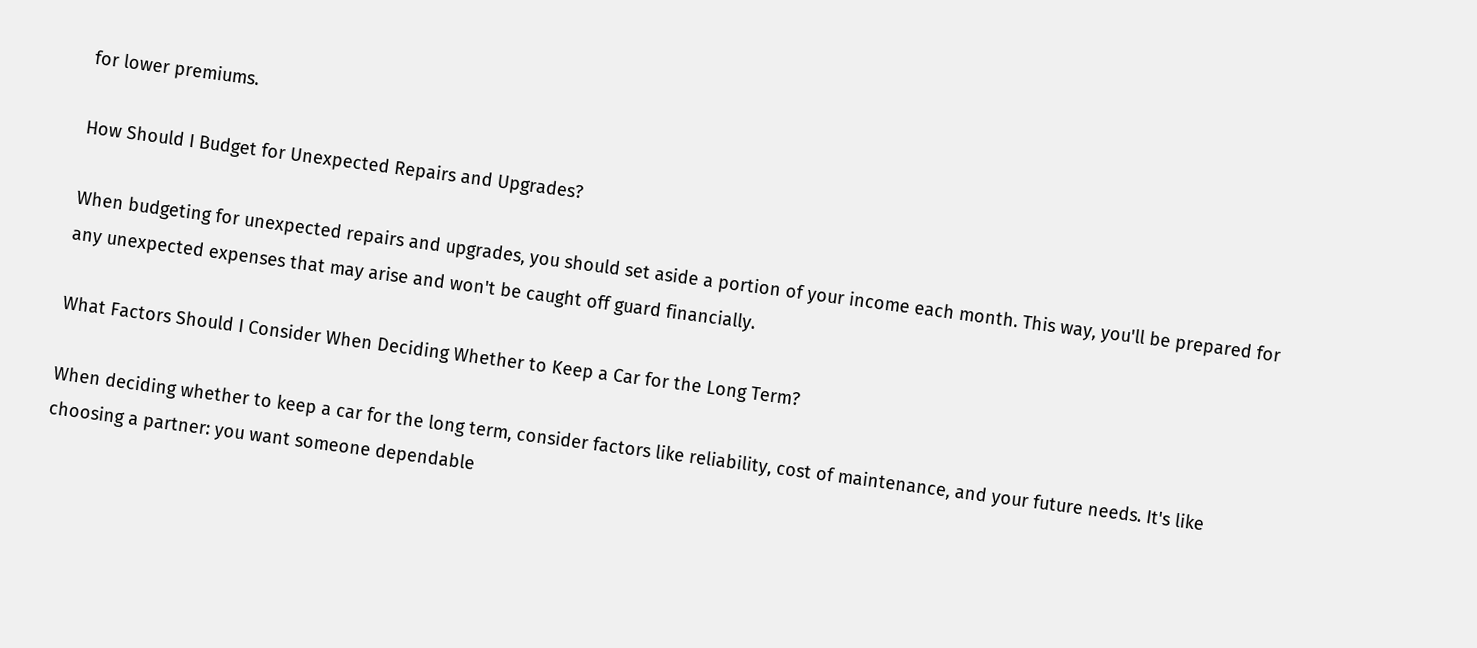for lower premiums.

How Should I Budget for Unexpected Repairs and Upgrades?

When budgeting for unexpected repairs and upgrades, you should set aside a portion of your income each month. This way, you'll be prepared for any unexpected expenses that may arise and won't be caught off guard financially.

What Factors Should I Consider When Deciding Whether to Keep a Car for the Long Term?

When deciding whether to keep a car for the long term, consider factors like reliability, cost of maintenance, and your future needs. It's like choosing a partner: you want someone dependable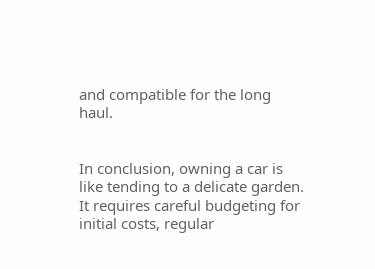and compatible for the long haul.


In conclusion, owning a car is like tending to a delicate garden. It requires careful budgeting for initial costs, regular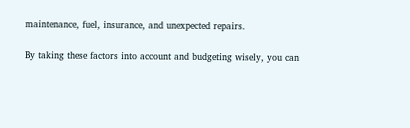maintenance, fuel, insurance, and unexpected repairs.

By taking these factors into account and budgeting wisely, you can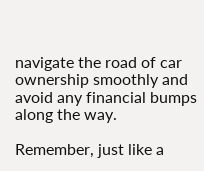navigate the road of car ownership smoothly and avoid any financial bumps along the way.

Remember, just like a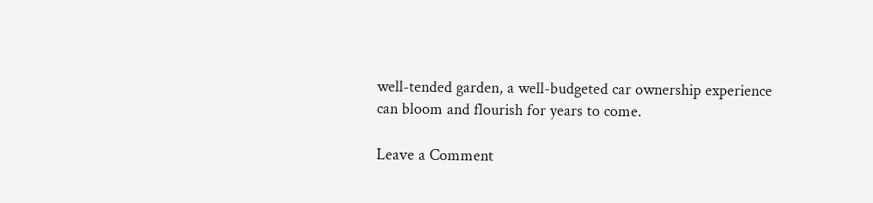well-tended garden, a well-budgeted car ownership experience can bloom and flourish for years to come.

Leave a Comment